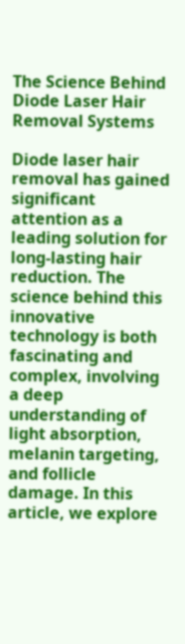The Science Behind Diode Laser Hair Removal Systems

Diode laser hair removal has gained significant attention as a leading solution for long-lasting hair reduction. The science behind this innovative technology is both fascinating and complex, involving a deep understanding of light absorption, melanin targeting, and follicle damage. In this article, we explore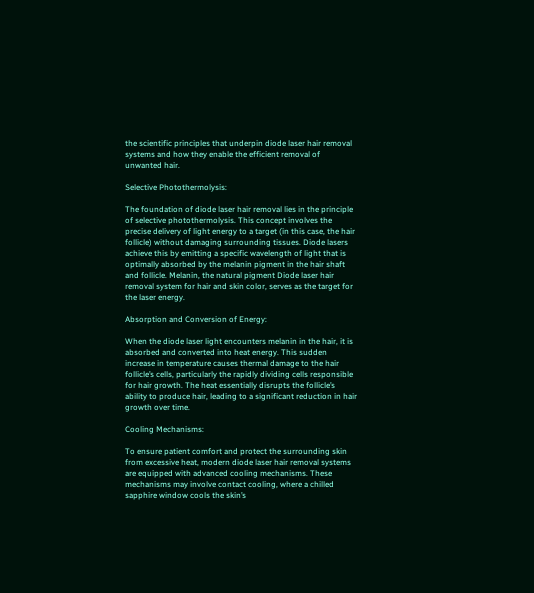the scientific principles that underpin diode laser hair removal systems and how they enable the efficient removal of unwanted hair.

Selective Photothermolysis:

The foundation of diode laser hair removal lies in the principle of selective photothermolysis. This concept involves the precise delivery of light energy to a target (in this case, the hair follicle) without damaging surrounding tissues. Diode lasers achieve this by emitting a specific wavelength of light that is optimally absorbed by the melanin pigment in the hair shaft and follicle. Melanin, the natural pigment Diode laser hair removal system for hair and skin color, serves as the target for the laser energy.

Absorption and Conversion of Energy:

When the diode laser light encounters melanin in the hair, it is absorbed and converted into heat energy. This sudden increase in temperature causes thermal damage to the hair follicle’s cells, particularly the rapidly dividing cells responsible for hair growth. The heat essentially disrupts the follicle’s ability to produce hair, leading to a significant reduction in hair growth over time.

Cooling Mechanisms:

To ensure patient comfort and protect the surrounding skin from excessive heat, modern diode laser hair removal systems are equipped with advanced cooling mechanisms. These mechanisms may involve contact cooling, where a chilled sapphire window cools the skin’s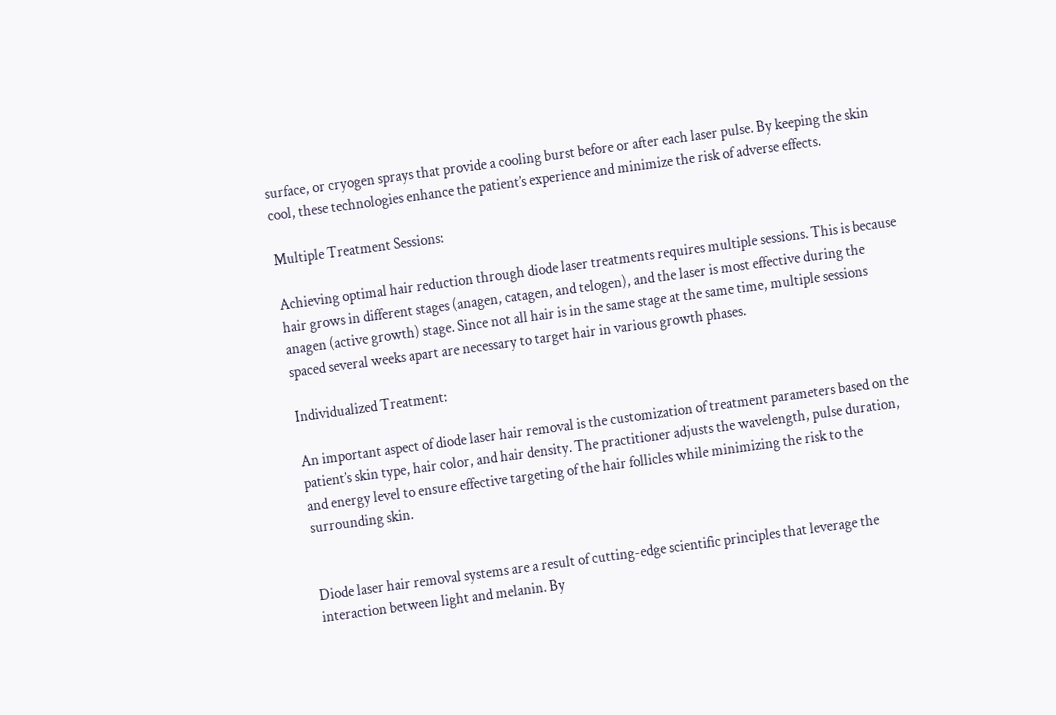surface, or cryogen sprays that provide a cooling burst before or after each laser pulse. By keeping the skin cool, these technologies enhance the patient’s experience and minimize the risk of adverse effects.

Multiple Treatment Sessions:

Achieving optimal hair reduction through diode laser treatments requires multiple sessions. This is because hair grows in different stages (anagen, catagen, and telogen), and the laser is most effective during the anagen (active growth) stage. Since not all hair is in the same stage at the same time, multiple sessions spaced several weeks apart are necessary to target hair in various growth phases.

Individualized Treatment:

An important aspect of diode laser hair removal is the customization of treatment parameters based on the patient’s skin type, hair color, and hair density. The practitioner adjusts the wavelength, pulse duration, and energy level to ensure effective targeting of the hair follicles while minimizing the risk to the surrounding skin.


Diode laser hair removal systems are a result of cutting-edge scientific principles that leverage the interaction between light and melanin. By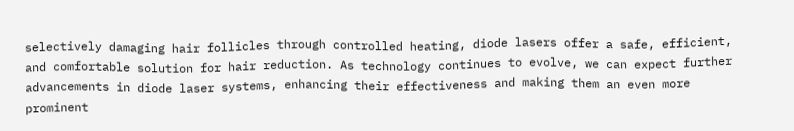selectively damaging hair follicles through controlled heating, diode lasers offer a safe, efficient, and comfortable solution for hair reduction. As technology continues to evolve, we can expect further advancements in diode laser systems, enhancing their effectiveness and making them an even more prominent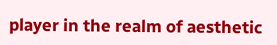player in the realm of aesthetic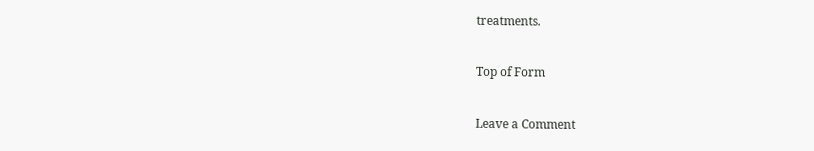treatments.

Top of Form

Leave a Comment